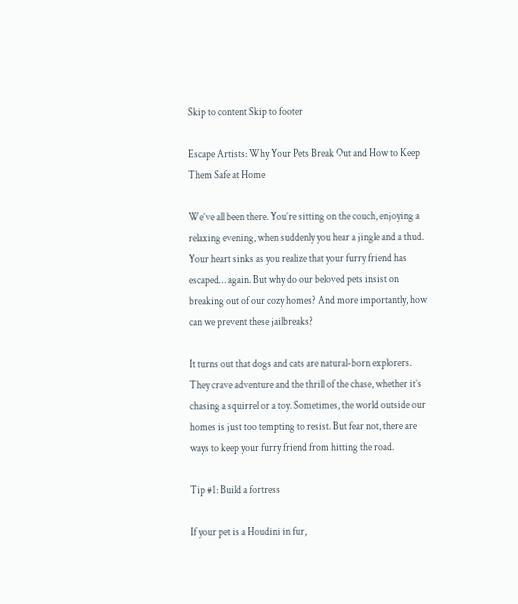Skip to content Skip to footer

Escape Artists: Why Your Pets Break Out and How to Keep Them Safe at Home

We’ve all been there. You’re sitting on the couch, enjoying a relaxing evening, when suddenly you hear a jingle and a thud. Your heart sinks as you realize that your furry friend has escaped… again. But why do our beloved pets insist on breaking out of our cozy homes? And more importantly, how can we prevent these jailbreaks?

It turns out that dogs and cats are natural-born explorers. They crave adventure and the thrill of the chase, whether it’s chasing a squirrel or a toy. Sometimes, the world outside our homes is just too tempting to resist. But fear not, there are ways to keep your furry friend from hitting the road.

Tip #1: Build a fortress

If your pet is a Houdini in fur,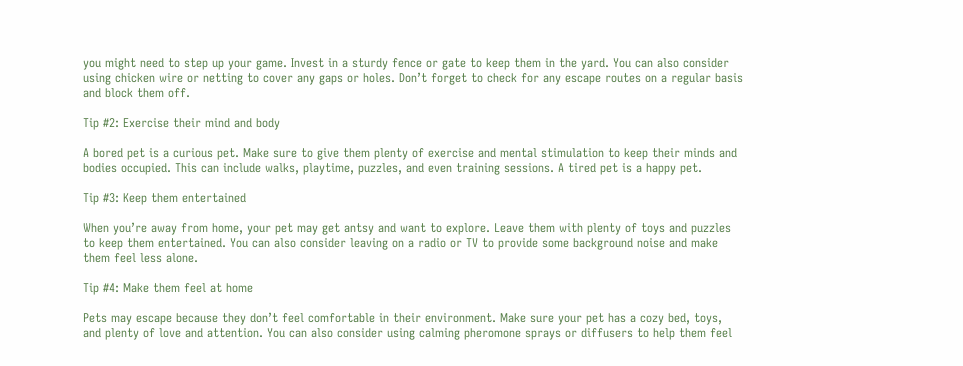you might need to step up your game. Invest in a sturdy fence or gate to keep them in the yard. You can also consider using chicken wire or netting to cover any gaps or holes. Don’t forget to check for any escape routes on a regular basis and block them off.

Tip #2: Exercise their mind and body

A bored pet is a curious pet. Make sure to give them plenty of exercise and mental stimulation to keep their minds and bodies occupied. This can include walks, playtime, puzzles, and even training sessions. A tired pet is a happy pet.

Tip #3: Keep them entertained

When you’re away from home, your pet may get antsy and want to explore. Leave them with plenty of toys and puzzles to keep them entertained. You can also consider leaving on a radio or TV to provide some background noise and make them feel less alone.

Tip #4: Make them feel at home

Pets may escape because they don’t feel comfortable in their environment. Make sure your pet has a cozy bed, toys, and plenty of love and attention. You can also consider using calming pheromone sprays or diffusers to help them feel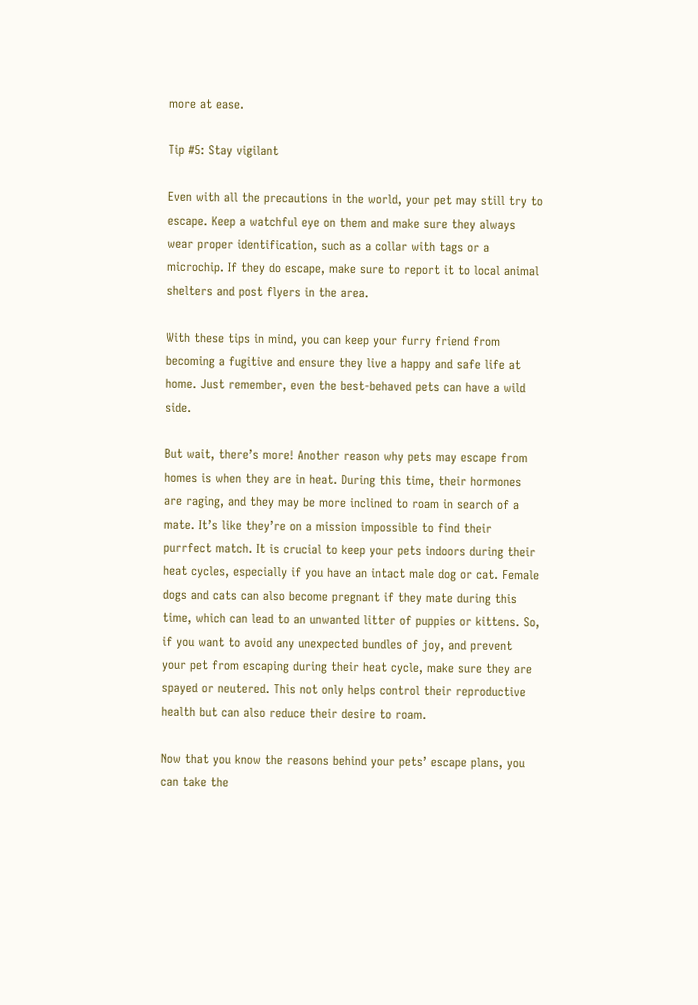more at ease.

Tip #5: Stay vigilant

Even with all the precautions in the world, your pet may still try to escape. Keep a watchful eye on them and make sure they always wear proper identification, such as a collar with tags or a microchip. If they do escape, make sure to report it to local animal shelters and post flyers in the area.

With these tips in mind, you can keep your furry friend from becoming a fugitive and ensure they live a happy and safe life at home. Just remember, even the best-behaved pets can have a wild side.

But wait, there’s more! Another reason why pets may escape from homes is when they are in heat. During this time, their hormones are raging, and they may be more inclined to roam in search of a mate. It’s like they’re on a mission impossible to find their purrfect match. It is crucial to keep your pets indoors during their heat cycles, especially if you have an intact male dog or cat. Female dogs and cats can also become pregnant if they mate during this time, which can lead to an unwanted litter of puppies or kittens. So, if you want to avoid any unexpected bundles of joy, and prevent your pet from escaping during their heat cycle, make sure they are spayed or neutered. This not only helps control their reproductive health but can also reduce their desire to roam.

Now that you know the reasons behind your pets’ escape plans, you can take the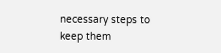necessary steps to keep them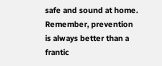safe and sound at home. Remember, prevention is always better than a frantic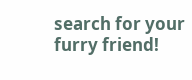search for your furry friend!